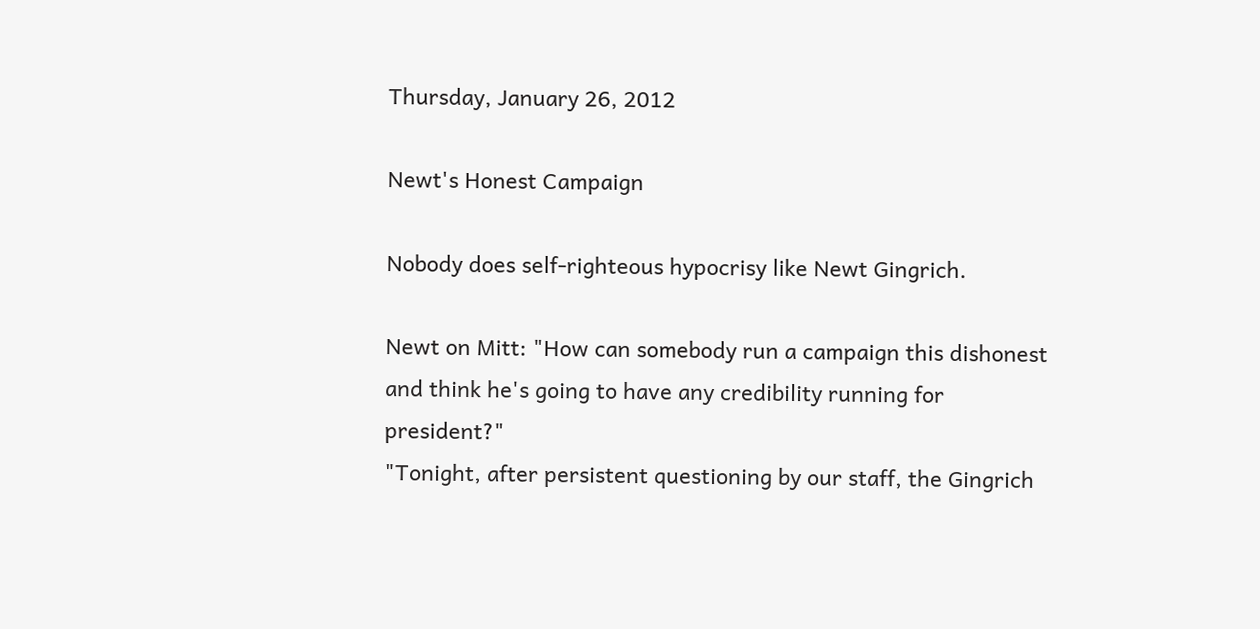Thursday, January 26, 2012

Newt's Honest Campaign

Nobody does self-righteous hypocrisy like Newt Gingrich.

Newt on Mitt: "How can somebody run a campaign this dishonest and think he's going to have any credibility running for president?"
"Tonight, after persistent questioning by our staff, the Gingrich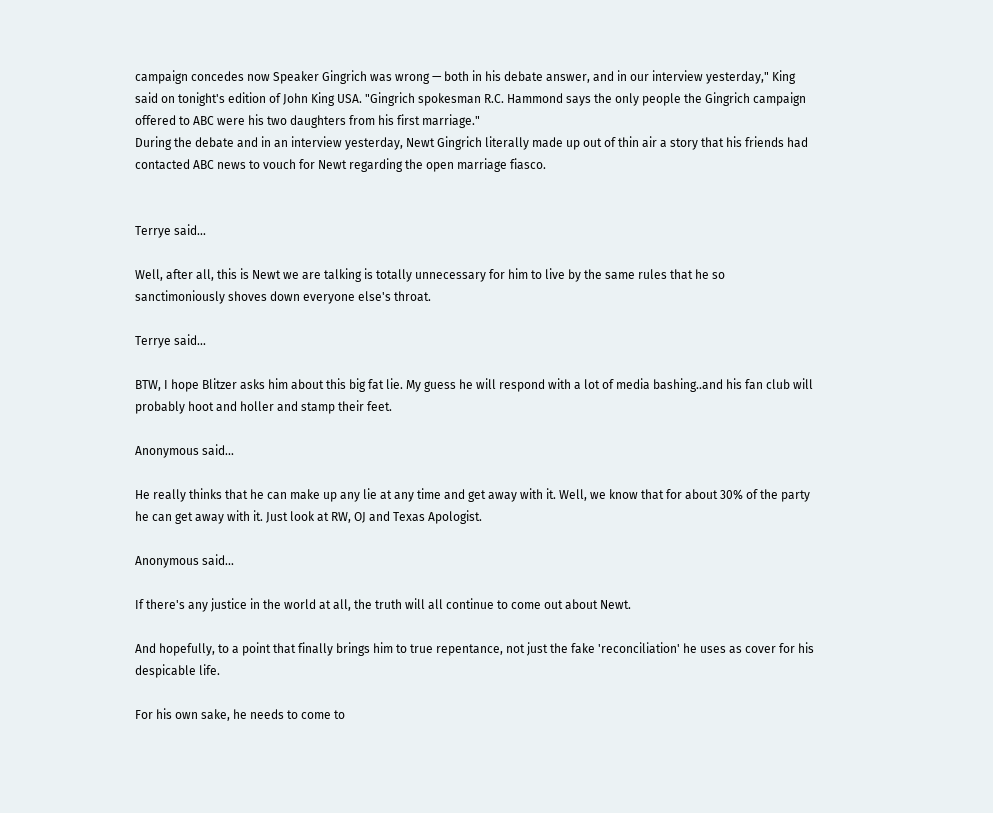campaign concedes now Speaker Gingrich was wrong — both in his debate answer, and in our interview yesterday," King said on tonight's edition of John King USA. "Gingrich spokesman R.C. Hammond says the only people the Gingrich campaign offered to ABC were his two daughters from his first marriage."
During the debate and in an interview yesterday, Newt Gingrich literally made up out of thin air a story that his friends had contacted ABC news to vouch for Newt regarding the open marriage fiasco.


Terrye said...

Well, after all, this is Newt we are talking is totally unnecessary for him to live by the same rules that he so sanctimoniously shoves down everyone else's throat.

Terrye said...

BTW, I hope Blitzer asks him about this big fat lie. My guess he will respond with a lot of media bashing..and his fan club will probably hoot and holler and stamp their feet.

Anonymous said...

He really thinks that he can make up any lie at any time and get away with it. Well, we know that for about 30% of the party he can get away with it. Just look at RW, OJ and Texas Apologist.

Anonymous said...

If there's any justice in the world at all, the truth will all continue to come out about Newt.

And hopefully, to a point that finally brings him to true repentance, not just the fake 'reconciliation' he uses as cover for his despicable life.

For his own sake, he needs to come to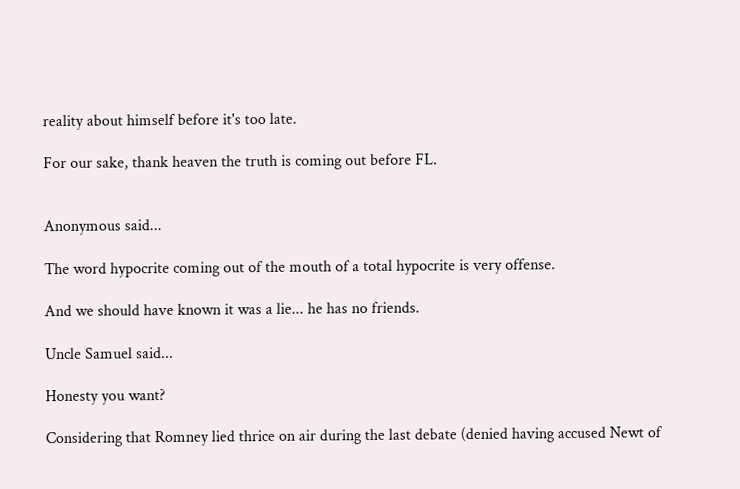reality about himself before it's too late.

For our sake, thank heaven the truth is coming out before FL.


Anonymous said...

The word hypocrite coming out of the mouth of a total hypocrite is very offense.

And we should have known it was a lie... he has no friends.

Uncle Samuel said...

Honesty you want?

Considering that Romney lied thrice on air during the last debate (denied having accused Newt of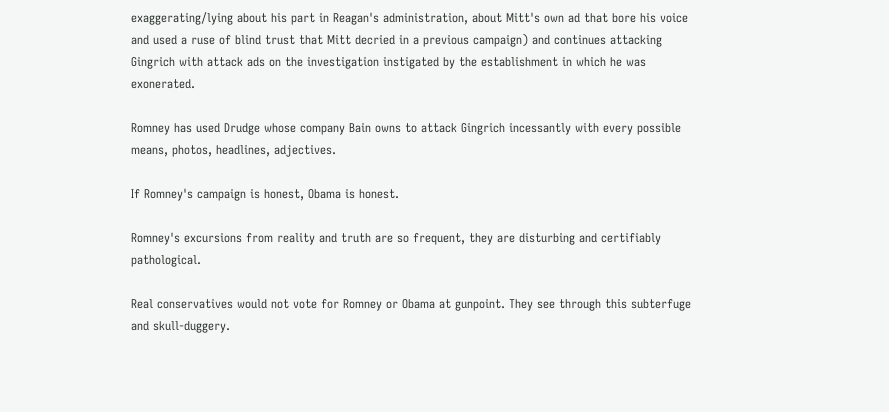exaggerating/lying about his part in Reagan's administration, about Mitt's own ad that bore his voice and used a ruse of blind trust that Mitt decried in a previous campaign) and continues attacking Gingrich with attack ads on the investigation instigated by the establishment in which he was exonerated.

Romney has used Drudge whose company Bain owns to attack Gingrich incessantly with every possible means, photos, headlines, adjectives.

If Romney's campaign is honest, Obama is honest.

Romney's excursions from reality and truth are so frequent, they are disturbing and certifiably pathological.

Real conservatives would not vote for Romney or Obama at gunpoint. They see through this subterfuge and skull-duggery.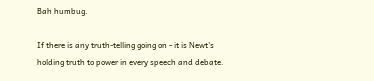Bah humbug.

If there is any truth-telling going on - it is Newt's holding truth to power in every speech and debate.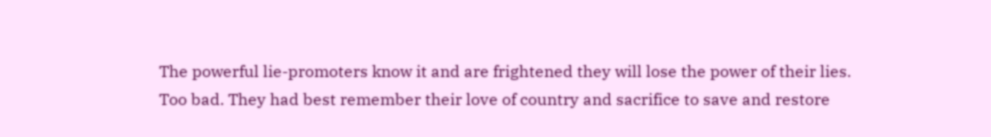The powerful lie-promoters know it and are frightened they will lose the power of their lies. Too bad. They had best remember their love of country and sacrifice to save and restore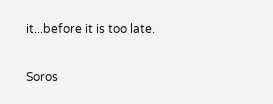it...before it is too late.

Soros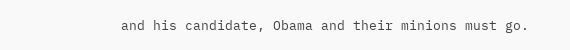and his candidate, Obama and their minions must go.